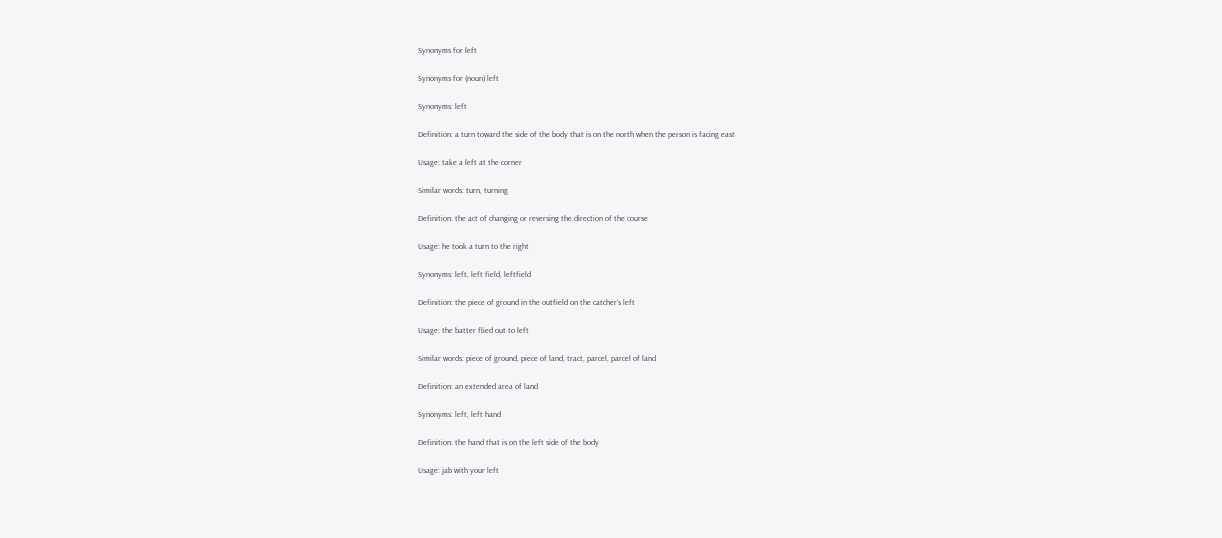Synonyms for left

Synonyms for (noun) left

Synonyms: left

Definition: a turn toward the side of the body that is on the north when the person is facing east

Usage: take a left at the corner

Similar words: turn, turning

Definition: the act of changing or reversing the direction of the course

Usage: he took a turn to the right

Synonyms: left, left field, leftfield

Definition: the piece of ground in the outfield on the catcher's left

Usage: the batter flied out to left

Similar words: piece of ground, piece of land, tract, parcel, parcel of land

Definition: an extended area of land

Synonyms: left, left hand

Definition: the hand that is on the left side of the body

Usage: jab with your left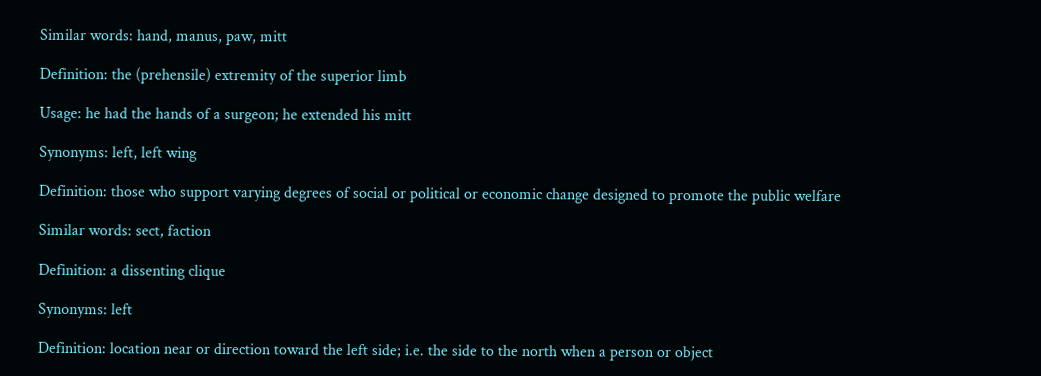Similar words: hand, manus, paw, mitt

Definition: the (prehensile) extremity of the superior limb

Usage: he had the hands of a surgeon; he extended his mitt

Synonyms: left, left wing

Definition: those who support varying degrees of social or political or economic change designed to promote the public welfare

Similar words: sect, faction

Definition: a dissenting clique

Synonyms: left

Definition: location near or direction toward the left side; i.e. the side to the north when a person or object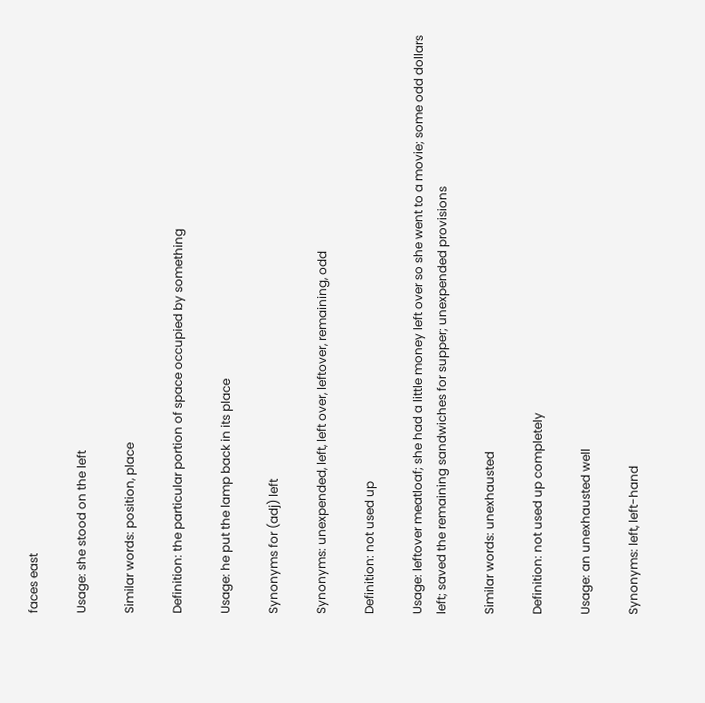faces east

Usage: she stood on the left

Similar words: position, place

Definition: the particular portion of space occupied by something

Usage: he put the lamp back in its place

Synonyms for (adj) left

Synonyms: unexpended, left, left over, leftover, remaining, odd

Definition: not used up

Usage: leftover meatloaf; she had a little money left over so she went to a movie; some odd dollars left; saved the remaining sandwiches for supper; unexpended provisions

Similar words: unexhausted

Definition: not used up completely

Usage: an unexhausted well

Synonyms: left, left-hand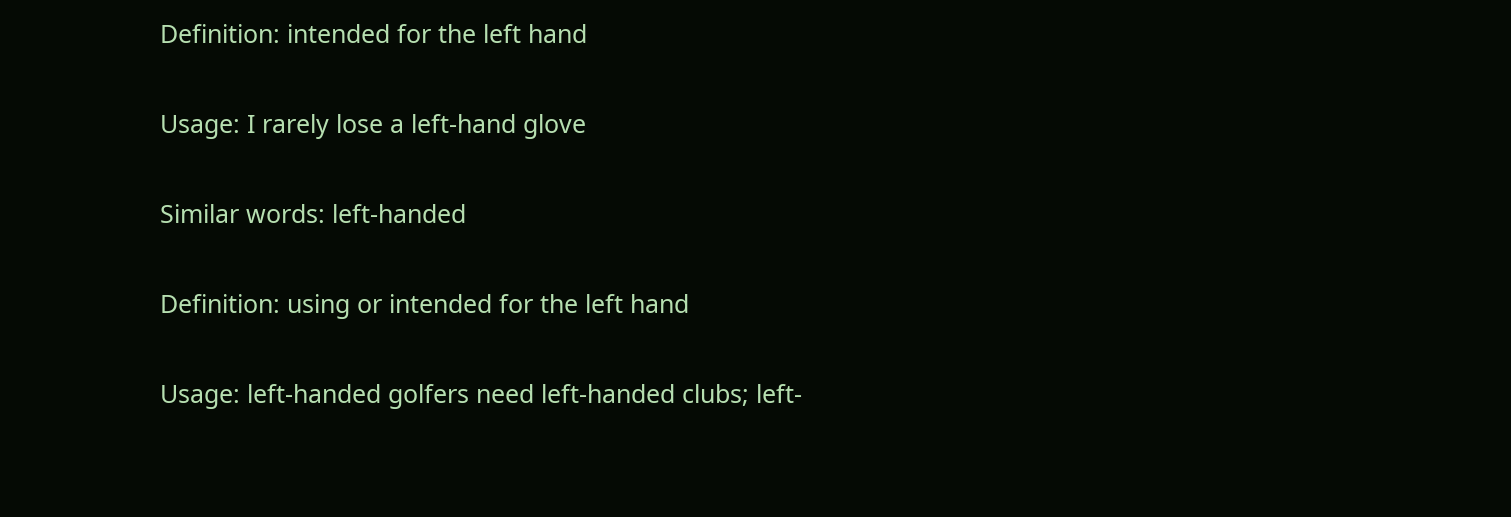Definition: intended for the left hand

Usage: I rarely lose a left-hand glove

Similar words: left-handed

Definition: using or intended for the left hand

Usage: left-handed golfers need left-handed clubs; left-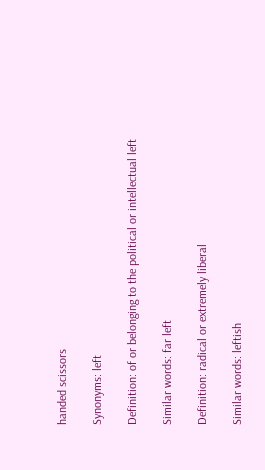handed scissors

Synonyms: left

Definition: of or belonging to the political or intellectual left

Similar words: far left

Definition: radical or extremely liberal

Similar words: leftish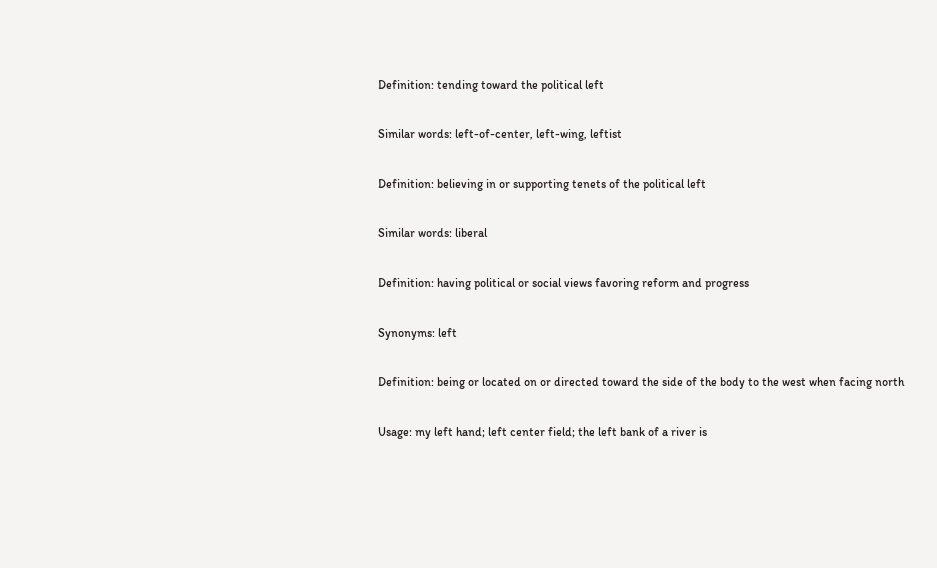Definition: tending toward the political left

Similar words: left-of-center, left-wing, leftist

Definition: believing in or supporting tenets of the political left

Similar words: liberal

Definition: having political or social views favoring reform and progress

Synonyms: left

Definition: being or located on or directed toward the side of the body to the west when facing north

Usage: my left hand; left center field; the left bank of a river is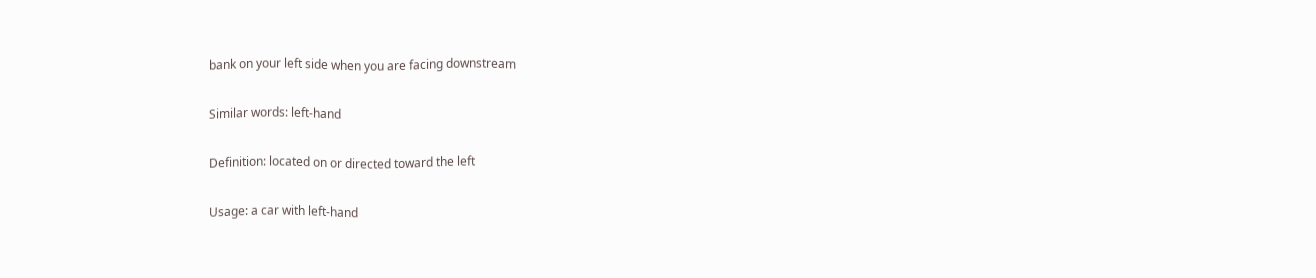bank on your left side when you are facing downstream

Similar words: left-hand

Definition: located on or directed toward the left

Usage: a car with left-hand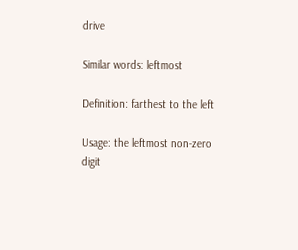drive

Similar words: leftmost

Definition: farthest to the left

Usage: the leftmost non-zero digit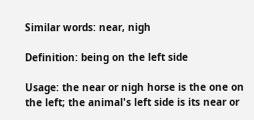Similar words: near, nigh

Definition: being on the left side

Usage: the near or nigh horse is the one on the left; the animal's left side is its near or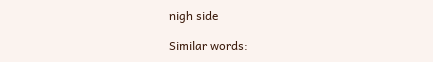nigh side

Similar words: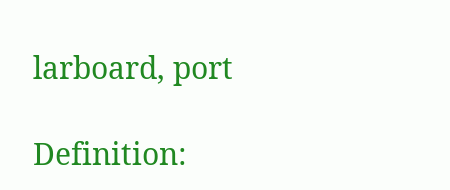larboard, port

Definition: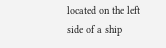located on the left side of a ship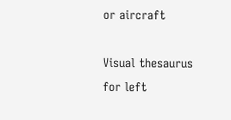or aircraft

Visual thesaurus for left